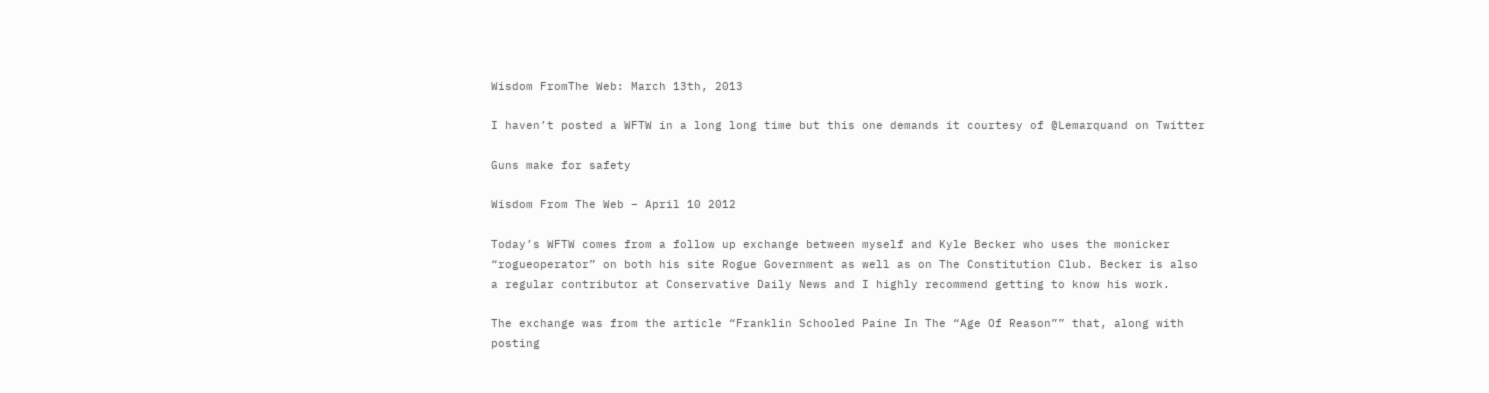Wisdom FromThe Web: March 13th, 2013

I haven’t posted a WFTW in a long long time but this one demands it courtesy of @Lemarquand on Twitter

Guns make for safety

Wisdom From The Web – April 10 2012

Today’s WFTW comes from a follow up exchange between myself and Kyle Becker who uses the monicker “rogueoperator” on both his site Rogue Government as well as on The Constitution Club. Becker is also a regular contributor at Conservative Daily News and I highly recommend getting to know his work.

The exchange was from the article “Franklin Schooled Paine In The “Age Of Reason”” that, along with posting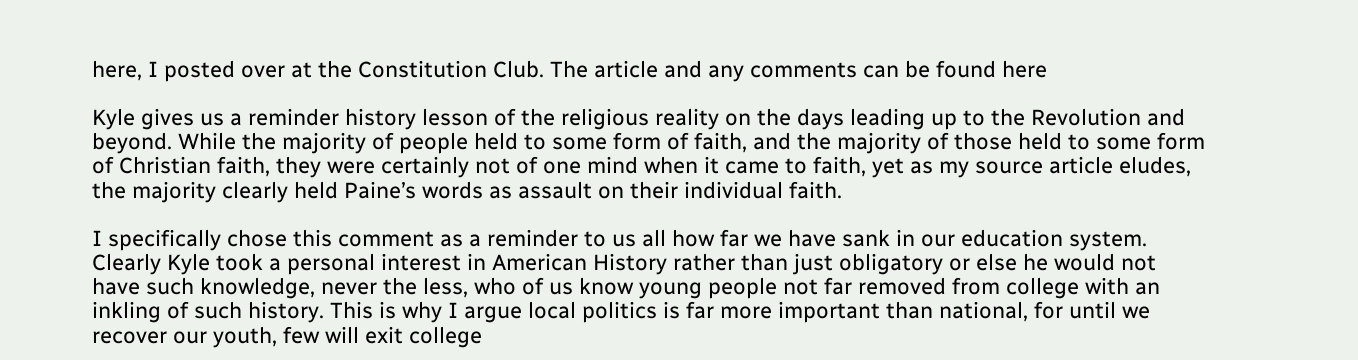here, I posted over at the Constitution Club. The article and any comments can be found here

Kyle gives us a reminder history lesson of the religious reality on the days leading up to the Revolution and beyond. While the majority of people held to some form of faith, and the majority of those held to some form of Christian faith, they were certainly not of one mind when it came to faith, yet as my source article eludes, the majority clearly held Paine’s words as assault on their individual faith.

I specifically chose this comment as a reminder to us all how far we have sank in our education system. Clearly Kyle took a personal interest in American History rather than just obligatory or else he would not have such knowledge, never the less, who of us know young people not far removed from college with an inkling of such history. This is why I argue local politics is far more important than national, for until we recover our youth, few will exit college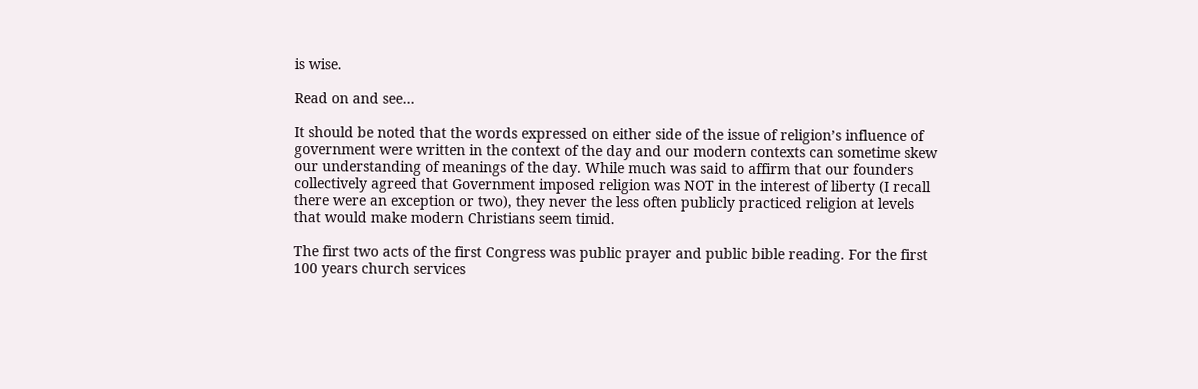is wise.

Read on and see…

It should be noted that the words expressed on either side of the issue of religion’s influence of government were written in the context of the day and our modern contexts can sometime skew our understanding of meanings of the day. While much was said to affirm that our founders collectively agreed that Government imposed religion was NOT in the interest of liberty (I recall there were an exception or two), they never the less often publicly practiced religion at levels that would make modern Christians seem timid.

The first two acts of the first Congress was public prayer and public bible reading. For the first 100 years church services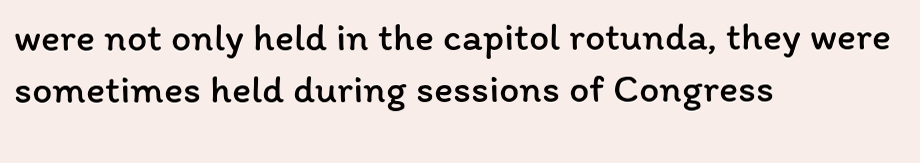were not only held in the capitol rotunda, they were sometimes held during sessions of Congress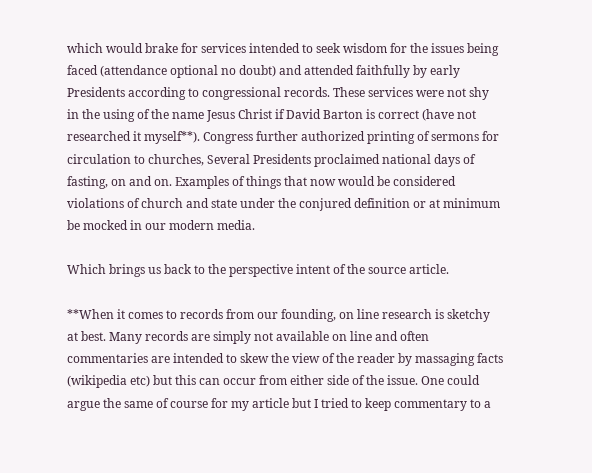which would brake for services intended to seek wisdom for the issues being faced (attendance optional no doubt) and attended faithfully by early Presidents according to congressional records. These services were not shy in the using of the name Jesus Christ if David Barton is correct (have not researched it myself**). Congress further authorized printing of sermons for circulation to churches, Several Presidents proclaimed national days of fasting, on and on. Examples of things that now would be considered violations of church and state under the conjured definition or at minimum be mocked in our modern media.

Which brings us back to the perspective intent of the source article.

**When it comes to records from our founding, on line research is sketchy at best. Many records are simply not available on line and often commentaries are intended to skew the view of the reader by massaging facts (wikipedia etc) but this can occur from either side of the issue. One could argue the same of course for my article but I tried to keep commentary to a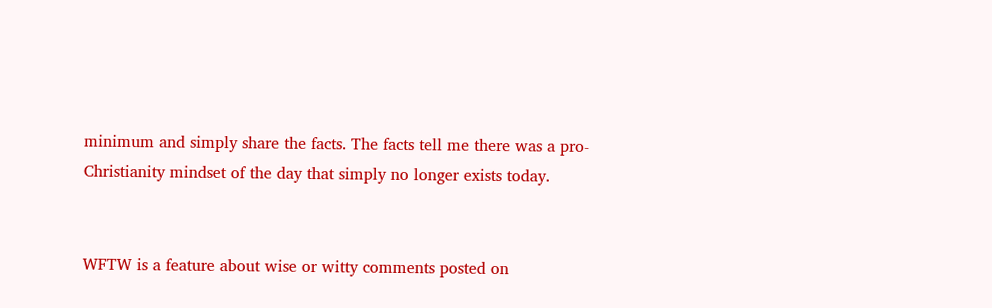minimum and simply share the facts. The facts tell me there was a pro-Christianity mindset of the day that simply no longer exists today.


WFTW is a feature about wise or witty comments posted on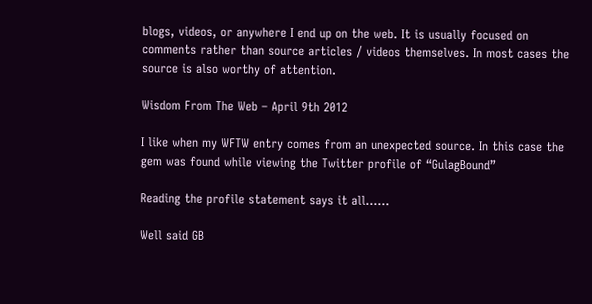blogs, videos, or anywhere I end up on the web. It is usually focused on comments rather than source articles / videos themselves. In most cases the source is also worthy of attention.

Wisdom From The Web – April 9th 2012

I like when my WFTW entry comes from an unexpected source. In this case the gem was found while viewing the Twitter profile of “GulagBound”

Reading the profile statement says it all……

Well said GB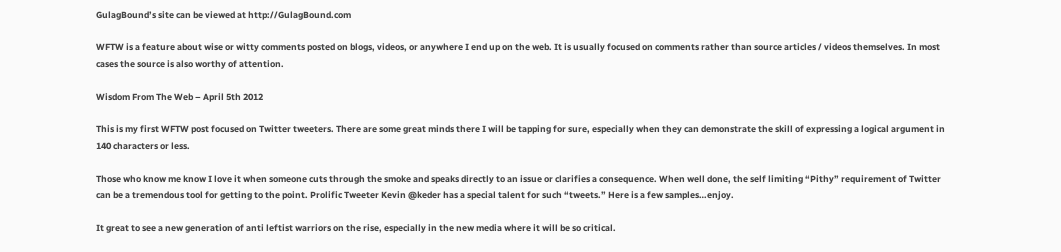GulagBound’s site can be viewed at http://GulagBound.com

WFTW is a feature about wise or witty comments posted on blogs, videos, or anywhere I end up on the web. It is usually focused on comments rather than source articles / videos themselves. In most cases the source is also worthy of attention.

Wisdom From The Web – April 5th 2012

This is my first WFTW post focused on Twitter tweeters. There are some great minds there I will be tapping for sure, especially when they can demonstrate the skill of expressing a logical argument in 140 characters or less.

Those who know me know I love it when someone cuts through the smoke and speaks directly to an issue or clarifies a consequence. When well done, the self limiting “Pithy” requirement of Twitter can be a tremendous tool for getting to the point. Prolific Tweeter Kevin @keder has a special talent for such “tweets.” Here is a few samples…enjoy.

It great to see a new generation of anti leftist warriors on the rise, especially in the new media where it will be so critical.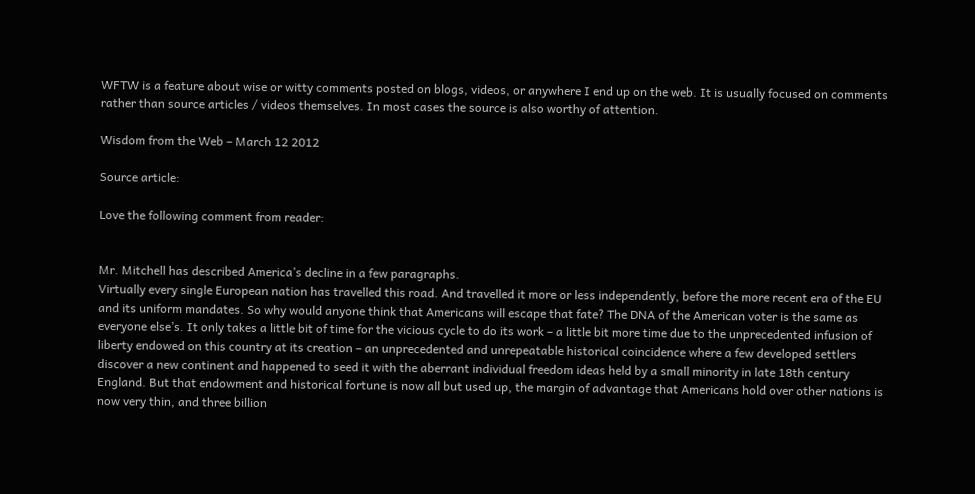WFTW is a feature about wise or witty comments posted on blogs, videos, or anywhere I end up on the web. It is usually focused on comments rather than source articles / videos themselves. In most cases the source is also worthy of attention.

Wisdom from the Web – March 12 2012

Source article:

Love the following comment from reader:


Mr. Mitchell has described America’s decline in a few paragraphs.
Virtually every single European nation has travelled this road. And travelled it more or less independently, before the more recent era of the EU and its uniform mandates. So why would anyone think that Americans will escape that fate? The DNA of the American voter is the same as everyone else’s. It only takes a little bit of time for the vicious cycle to do its work – a little bit more time due to the unprecedented infusion of liberty endowed on this country at its creation – an unprecedented and unrepeatable historical coincidence where a few developed settlers discover a new continent and happened to seed it with the aberrant individual freedom ideas held by a small minority in late 18th century England. But that endowment and historical fortune is now all but used up, the margin of advantage that Americans hold over other nations is now very thin, and three billion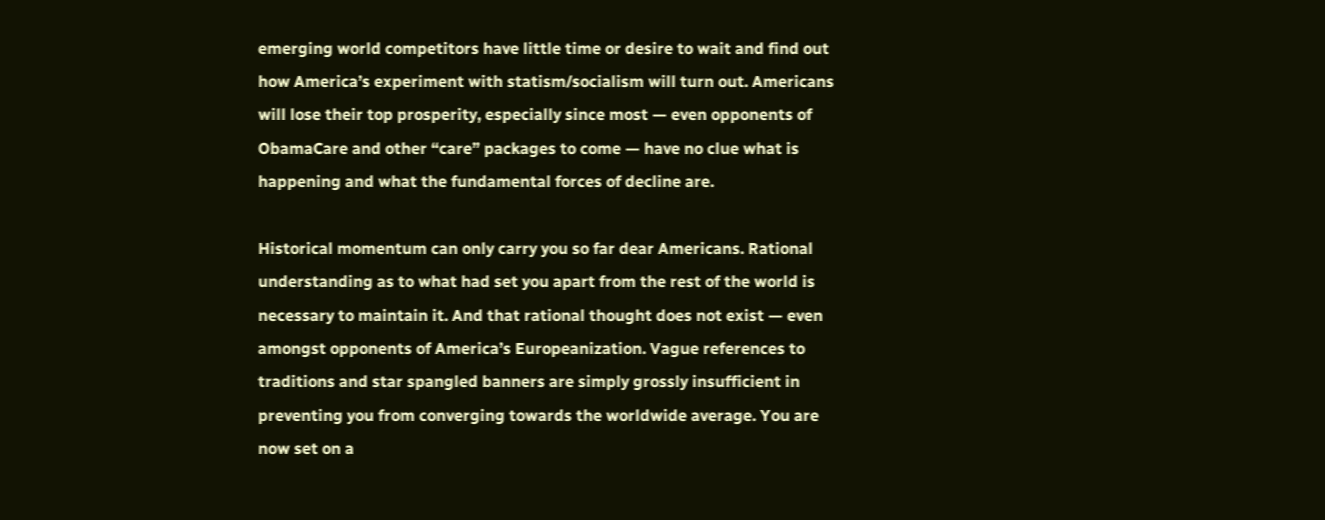emerging world competitors have little time or desire to wait and find out how America’s experiment with statism/socialism will turn out. Americans will lose their top prosperity, especially since most — even opponents of ObamaCare and other “care” packages to come — have no clue what is happening and what the fundamental forces of decline are.

Historical momentum can only carry you so far dear Americans. Rational understanding as to what had set you apart from the rest of the world is necessary to maintain it. And that rational thought does not exist — even amongst opponents of America’s Europeanization. Vague references to traditions and star spangled banners are simply grossly insufficient in preventing you from converging towards the worldwide average. You are now set on a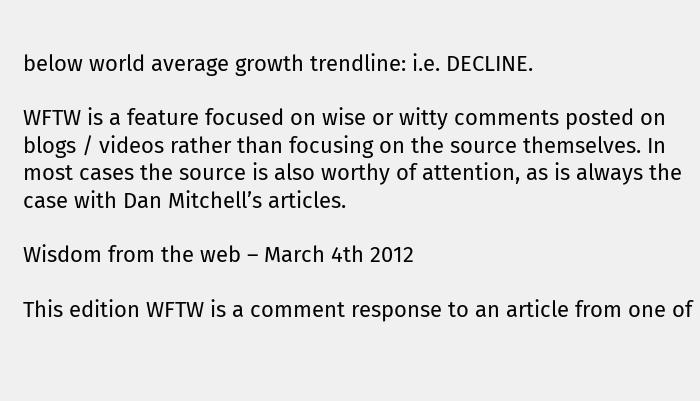below world average growth trendline: i.e. DECLINE.

WFTW is a feature focused on wise or witty comments posted on blogs / videos rather than focusing on the source themselves. In most cases the source is also worthy of attention, as is always the case with Dan Mitchell’s articles.

Wisdom from the web – March 4th 2012

This edition WFTW is a comment response to an article from one of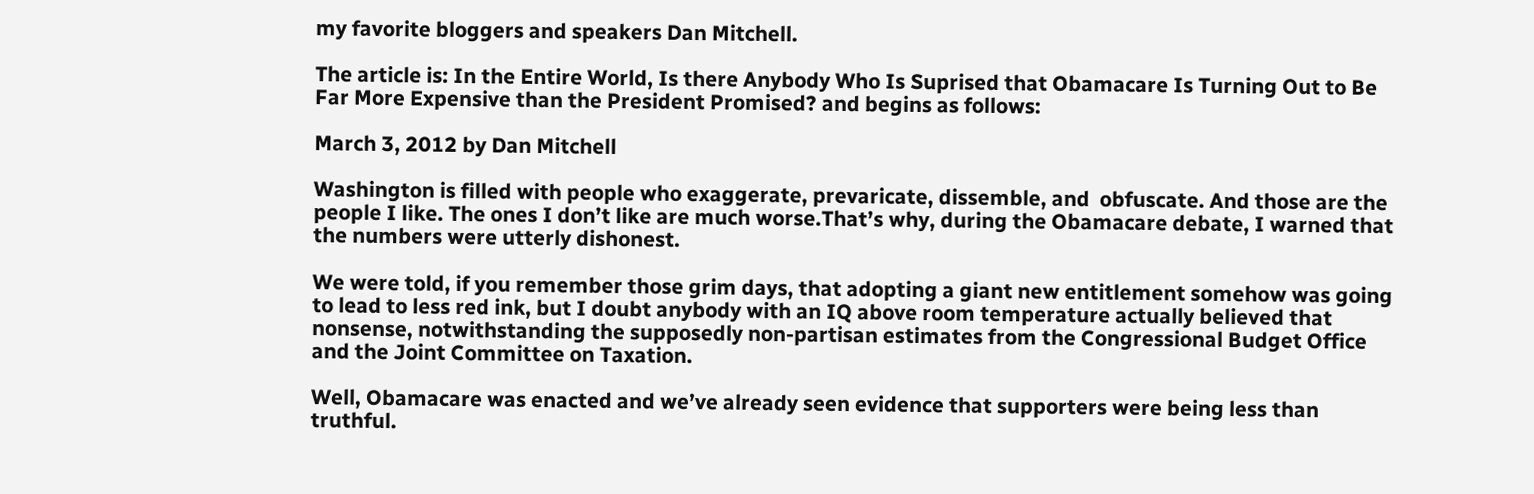my favorite bloggers and speakers Dan Mitchell.

The article is: In the Entire World, Is there Anybody Who Is Suprised that Obamacare Is Turning Out to Be Far More Expensive than the President Promised? and begins as follows:

March 3, 2012 by Dan Mitchell

Washington is filled with people who exaggerate, prevaricate, dissemble, and  obfuscate. And those are the people I like. The ones I don’t like are much worse.That’s why, during the Obamacare debate, I warned that the numbers were utterly dishonest.

We were told, if you remember those grim days, that adopting a giant new entitlement somehow was going to lead to less red ink, but I doubt anybody with an IQ above room temperature actually believed that nonsense, notwithstanding the supposedly non-partisan estimates from the Congressional Budget Office and the Joint Committee on Taxation.

Well, Obamacare was enacted and we’ve already seen evidence that supporters were being less than truthful.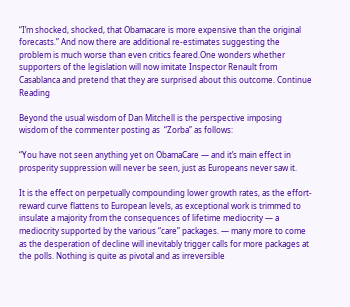“I’m shocked, shocked, that Obamacare is more expensive than the original forecasts.” And now there are additional re-estimates suggesting the problem is much worse than even critics feared.One wonders whether supporters of the legislation will now imitate Inspector Renault from Casablanca and pretend that they are surprised about this outcome. Continue Reading

Beyond the usual wisdom of Dan Mitchell is the perspective imposing wisdom of the commenter posting as  “Zorba” as follows:

“You have not seen anything yet on ObamaCare — and it’s main effect in prosperity suppression will never be seen, just as Europeans never saw it.

It is the effect on perpetually compounding lower growth rates, as the effort- reward curve flattens to European levels, as exceptional work is trimmed to insulate a majority from the consequences of lifetime mediocrity — a mediocrity supported by the various “care” packages. — many more to come as the desperation of decline will inevitably trigger calls for more packages at the polls. Nothing is quite as pivotal and as irreversible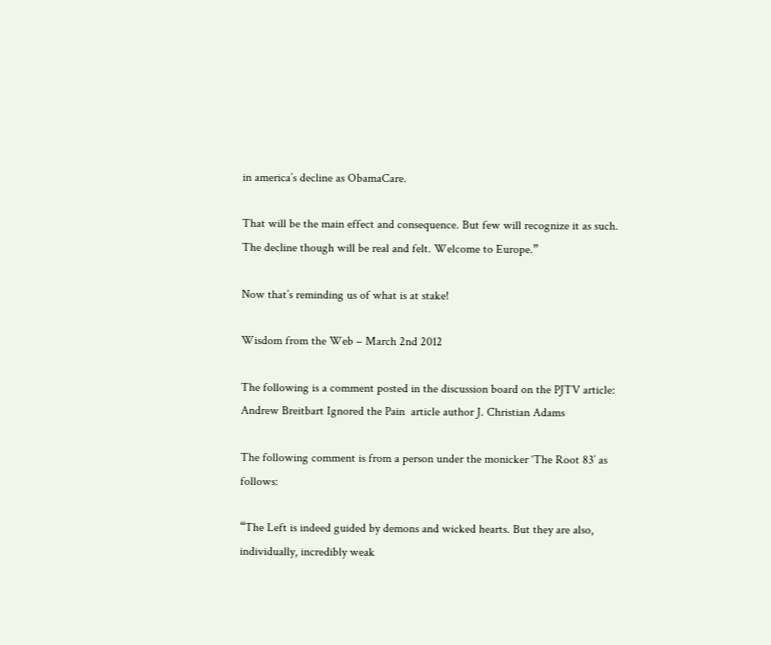in america’s decline as ObamaCare.

That will be the main effect and consequence. But few will recognize it as such. The decline though will be real and felt. Welcome to Europe.”

Now that’s reminding us of what is at stake!

Wisdom from the Web – March 2nd 2012

The following is a comment posted in the discussion board on the PJTV article: Andrew Breitbart Ignored the Pain  article author J. Christian Adams

The following comment is from a person under the monicker ‘The Root 83’ as follows:

“The Left is indeed guided by demons and wicked hearts. But they are also, individually, incredibly weak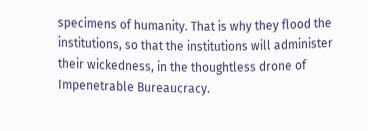specimens of humanity. That is why they flood the institutions, so that the institutions will administer their wickedness, in the thoughtless drone of Impenetrable Bureaucracy.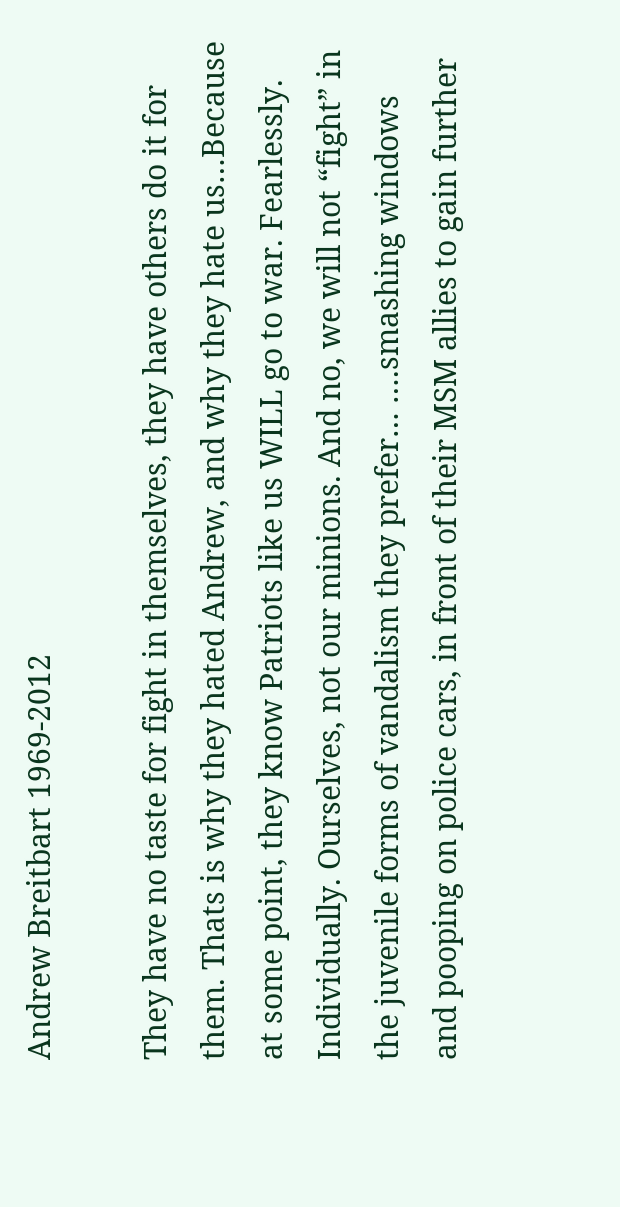Andrew Breitbart 1969-2012

They have no taste for fight in themselves, they have others do it for them. Thats is why they hated Andrew, and why they hate us…Because at some point, they know Patriots like us WILL go to war. Fearlessly. Individually. Ourselves, not our minions. And no, we will not “fight” in the juvenile forms of vandalism they prefer… ….smashing windows and pooping on police cars, in front of their MSM allies to gain further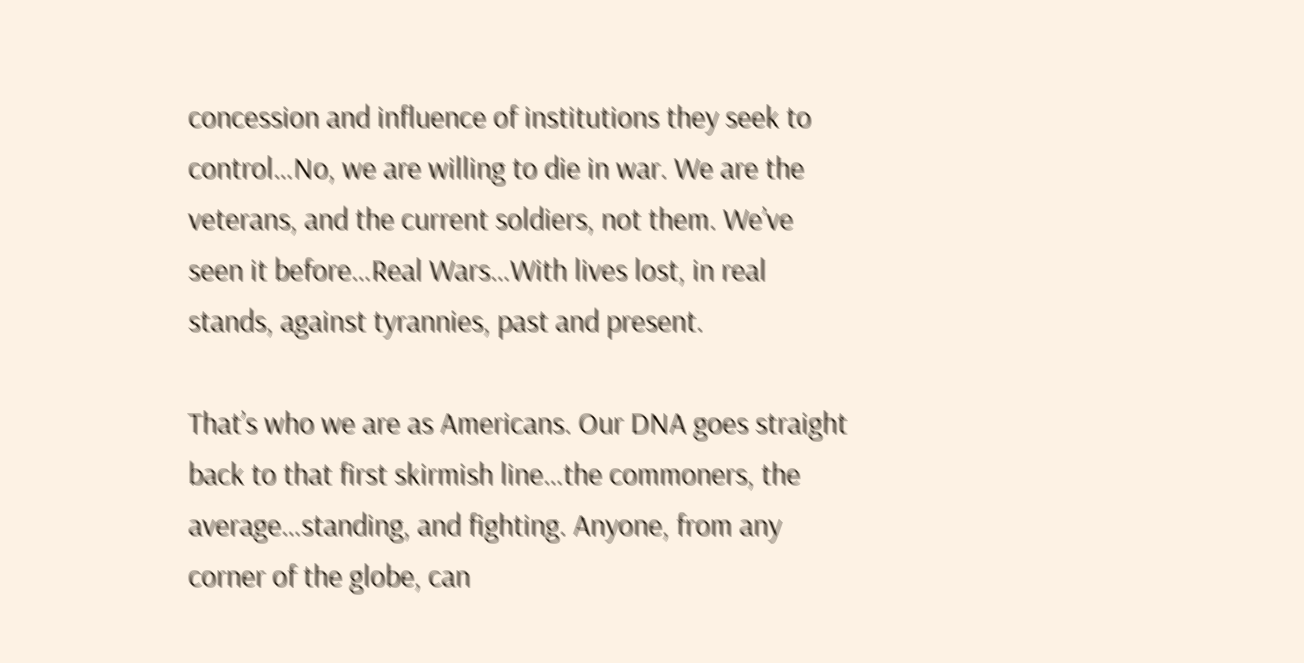concession and influence of institutions they seek to control…No, we are willing to die in war. We are the veterans, and the current soldiers, not them. We’ve seen it before…Real Wars…With lives lost, in real stands, against tyrannies, past and present.

That’s who we are as Americans. Our DNA goes straight back to that first skirmish line…the commoners, the average…standing, and fighting. Anyone, from any corner of the globe, can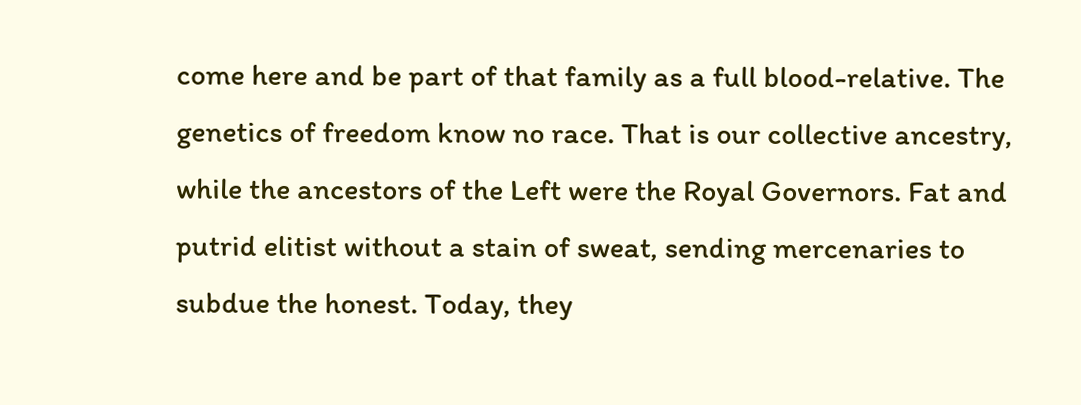come here and be part of that family as a full blood-relative. The genetics of freedom know no race. That is our collective ancestry, while the ancestors of the Left were the Royal Governors. Fat and putrid elitist without a stain of sweat, sending mercenaries to subdue the honest. Today, they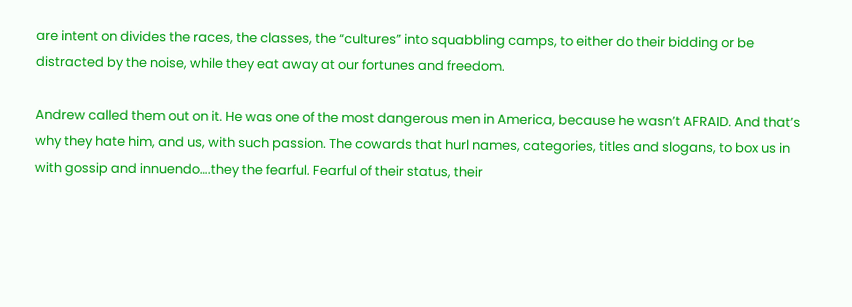are intent on divides the races, the classes, the “cultures” into squabbling camps, to either do their bidding or be distracted by the noise, while they eat away at our fortunes and freedom.

Andrew called them out on it. He was one of the most dangerous men in America, because he wasn’t AFRAID. And that’s why they hate him, and us, with such passion. The cowards that hurl names, categories, titles and slogans, to box us in with gossip and innuendo….they the fearful. Fearful of their status, their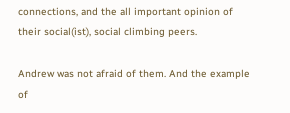connections, and the all important opinion of their social(ist), social climbing peers.

Andrew was not afraid of them. And the example of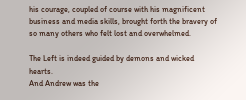his courage, coupled of course with his magnificent business and media skills, brought forth the bravery of so many others who felt lost and overwhelmed.

The Left is indeed guided by demons and wicked hearts.
And Andrew was the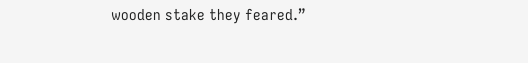wooden stake they feared.”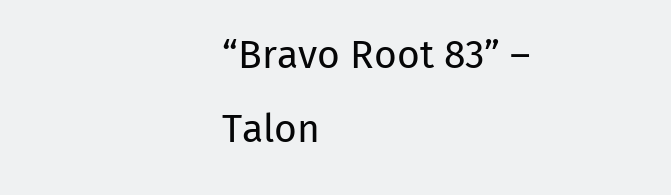“Bravo Root 83” – Talon